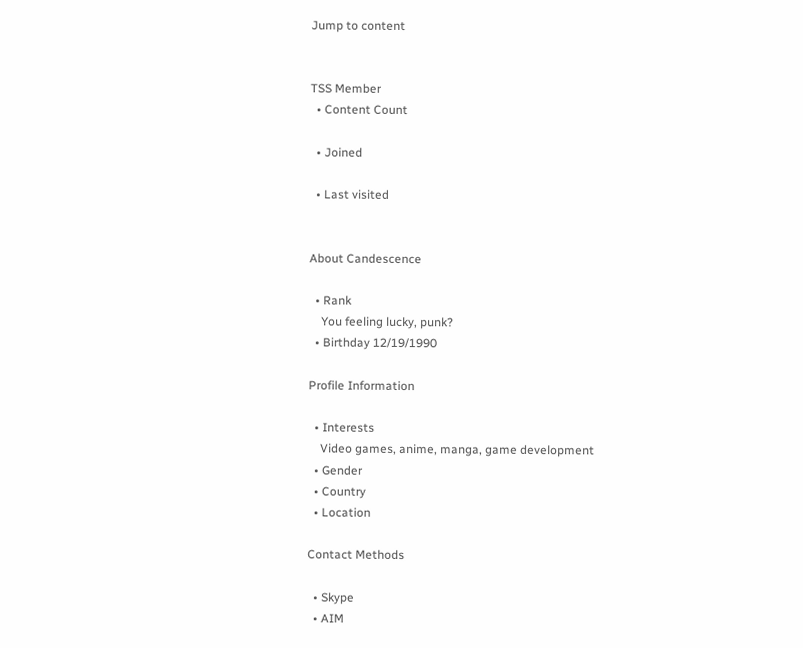Jump to content


TSS Member
  • Content Count

  • Joined

  • Last visited


About Candescence

  • Rank
    You feeling lucky, punk?
  • Birthday 12/19/1990

Profile Information

  • Interests
    Video games, anime, manga, game development
  • Gender
  • Country
  • Location

Contact Methods

  • Skype
  • AIM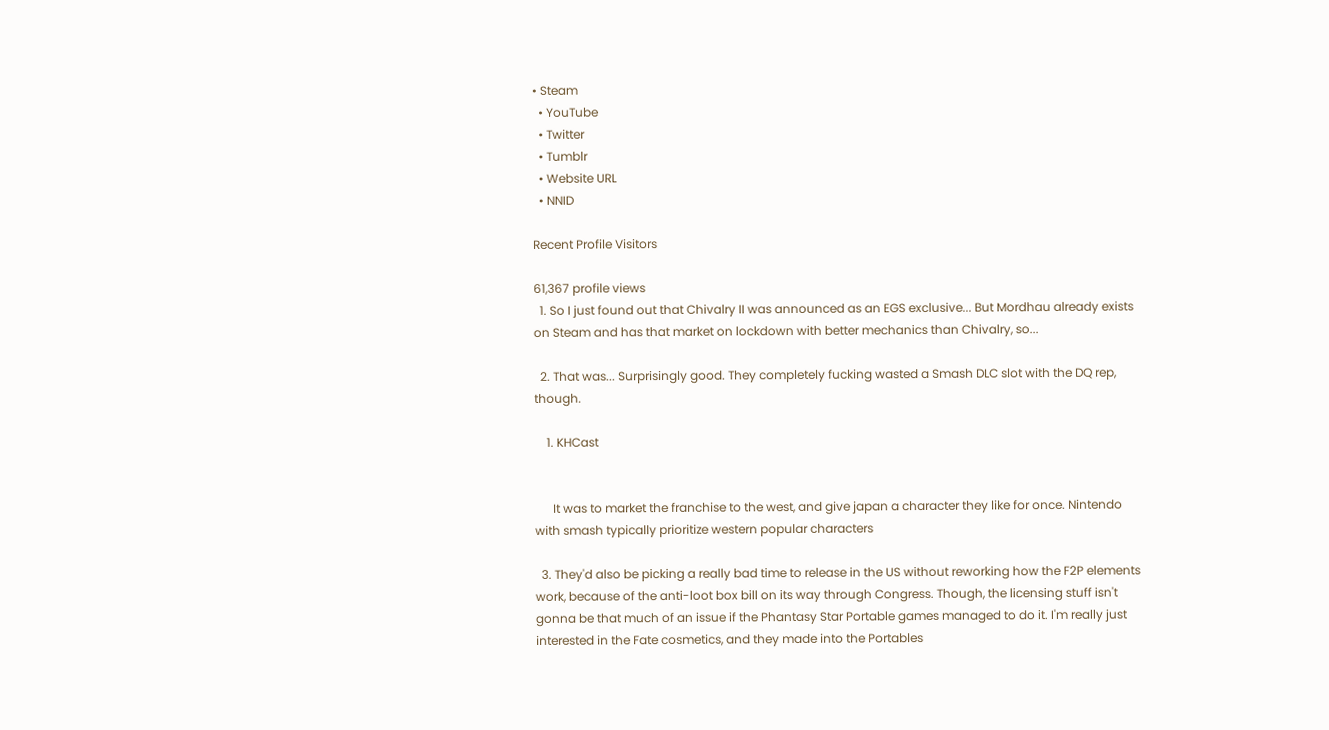• Steam
  • YouTube
  • Twitter
  • Tumblr
  • Website URL
  • NNID

Recent Profile Visitors

61,367 profile views
  1. So I just found out that Chivalry II was announced as an EGS exclusive... But Mordhau already exists on Steam and has that market on lockdown with better mechanics than Chivalry, so...

  2. That was... Surprisingly good. They completely fucking wasted a Smash DLC slot with the DQ rep, though.

    1. KHCast


      It was to market the franchise to the west, and give japan a character they like for once. Nintendo with smash typically prioritize western popular characters

  3. They'd also be picking a really bad time to release in the US without reworking how the F2P elements work, because of the anti-loot box bill on its way through Congress. Though, the licensing stuff isn't gonna be that much of an issue if the Phantasy Star Portable games managed to do it. I'm really just interested in the Fate cosmetics, and they made into the Portables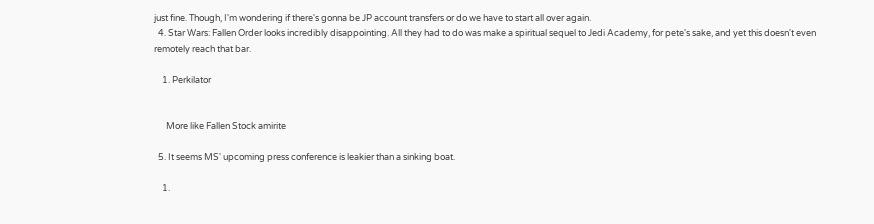just fine. Though, I'm wondering if there's gonna be JP account transfers or do we have to start all over again.
  4. Star Wars: Fallen Order looks incredibly disappointing. All they had to do was make a spiritual sequel to Jedi Academy, for pete's sake, and yet this doesn't even remotely reach that bar.

    1. Perkilator


      More like Fallen Stock amirite

  5. It seems MS' upcoming press conference is leakier than a sinking boat.

    1.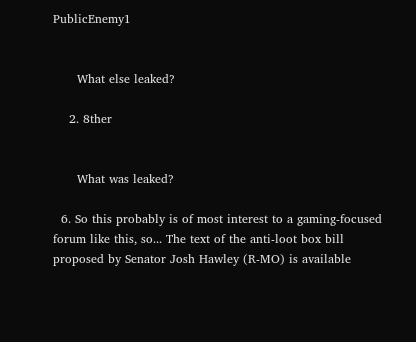PublicEnemy1


      What else leaked?

    2. 8ther


      What was leaked?

  6. So this probably is of most interest to a gaming-focused forum like this, so... The text of the anti-loot box bill proposed by Senator Josh Hawley (R-MO) is available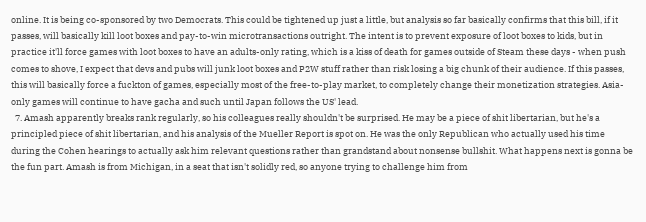online. It is being co-sponsored by two Democrats. This could be tightened up just a little, but analysis so far basically confirms that this bill, if it passes, will basically kill loot boxes and pay-to-win microtransactions outright. The intent is to prevent exposure of loot boxes to kids, but in practice it'll force games with loot boxes to have an adults-only rating, which is a kiss of death for games outside of Steam these days - when push comes to shove, I expect that devs and pubs will junk loot boxes and P2W stuff rather than risk losing a big chunk of their audience. If this passes, this will basically force a fuckton of games, especially most of the free-to-play market, to completely change their monetization strategies. Asia-only games will continue to have gacha and such until Japan follows the US' lead.
  7. Amash apparently breaks rank regularly, so his colleagues really shouldn't be surprised. He may be a piece of shit libertarian, but he's a principled piece of shit libertarian, and his analysis of the Mueller Report is spot on. He was the only Republican who actually used his time during the Cohen hearings to actually ask him relevant questions rather than grandstand about nonsense bullshit. What happens next is gonna be the fun part. Amash is from Michigan, in a seat that isn't solidly red, so anyone trying to challenge him from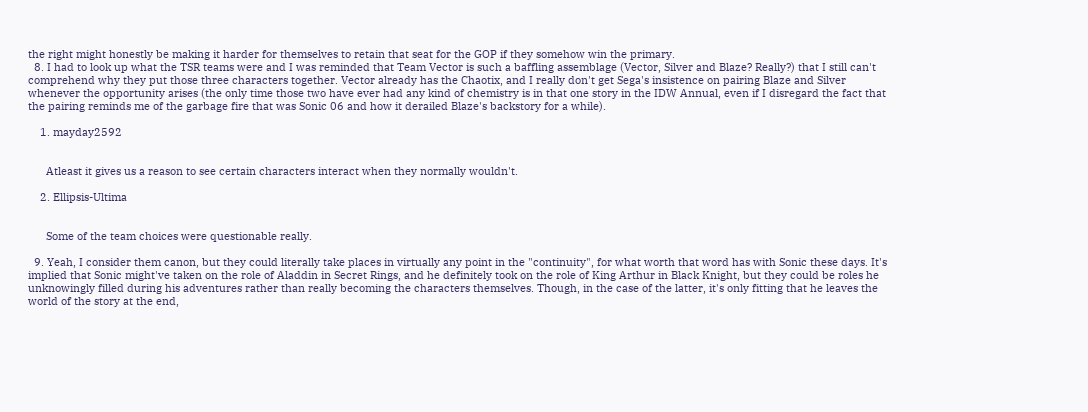the right might honestly be making it harder for themselves to retain that seat for the GOP if they somehow win the primary.
  8. I had to look up what the TSR teams were and I was reminded that Team Vector is such a baffling assemblage (Vector, Silver and Blaze? Really?) that I still can't comprehend why they put those three characters together. Vector already has the Chaotix, and I really don't get Sega's insistence on pairing Blaze and Silver whenever the opportunity arises (the only time those two have ever had any kind of chemistry is in that one story in the IDW Annual, even if I disregard the fact that the pairing reminds me of the garbage fire that was Sonic 06 and how it derailed Blaze's backstory for a while).

    1. mayday2592


      Atleast it gives us a reason to see certain characters interact when they normally wouldn't.

    2. Ellipsis-Ultima


      Some of the team choices were questionable really.

  9. Yeah, I consider them canon, but they could literally take places in virtually any point in the "continuity", for what worth that word has with Sonic these days. It's implied that Sonic might've taken on the role of Aladdin in Secret Rings, and he definitely took on the role of King Arthur in Black Knight, but they could be roles he unknowingly filled during his adventures rather than really becoming the characters themselves. Though, in the case of the latter, it's only fitting that he leaves the world of the story at the end,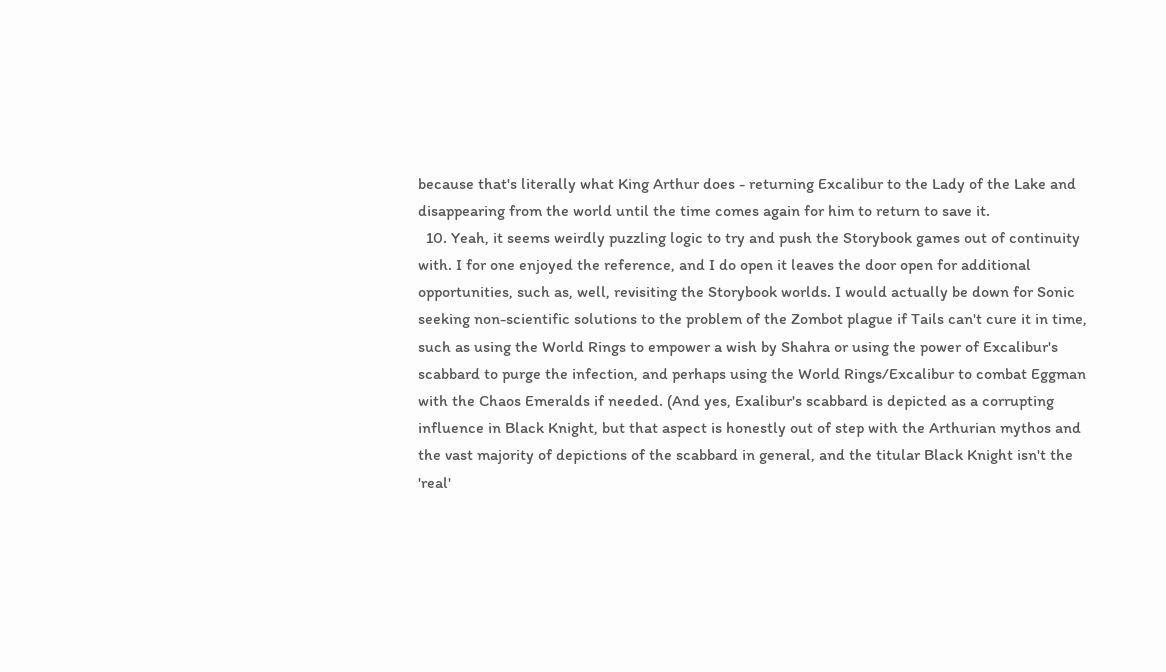because that's literally what King Arthur does - returning Excalibur to the Lady of the Lake and disappearing from the world until the time comes again for him to return to save it.
  10. Yeah, it seems weirdly puzzling logic to try and push the Storybook games out of continuity with. I for one enjoyed the reference, and I do open it leaves the door open for additional opportunities, such as, well, revisiting the Storybook worlds. I would actually be down for Sonic seeking non-scientific solutions to the problem of the Zombot plague if Tails can't cure it in time, such as using the World Rings to empower a wish by Shahra or using the power of Excalibur's scabbard to purge the infection, and perhaps using the World Rings/Excalibur to combat Eggman with the Chaos Emeralds if needed. (And yes, Exalibur's scabbard is depicted as a corrupting influence in Black Knight, but that aspect is honestly out of step with the Arthurian mythos and the vast majority of depictions of the scabbard in general, and the titular Black Knight isn't the 'real'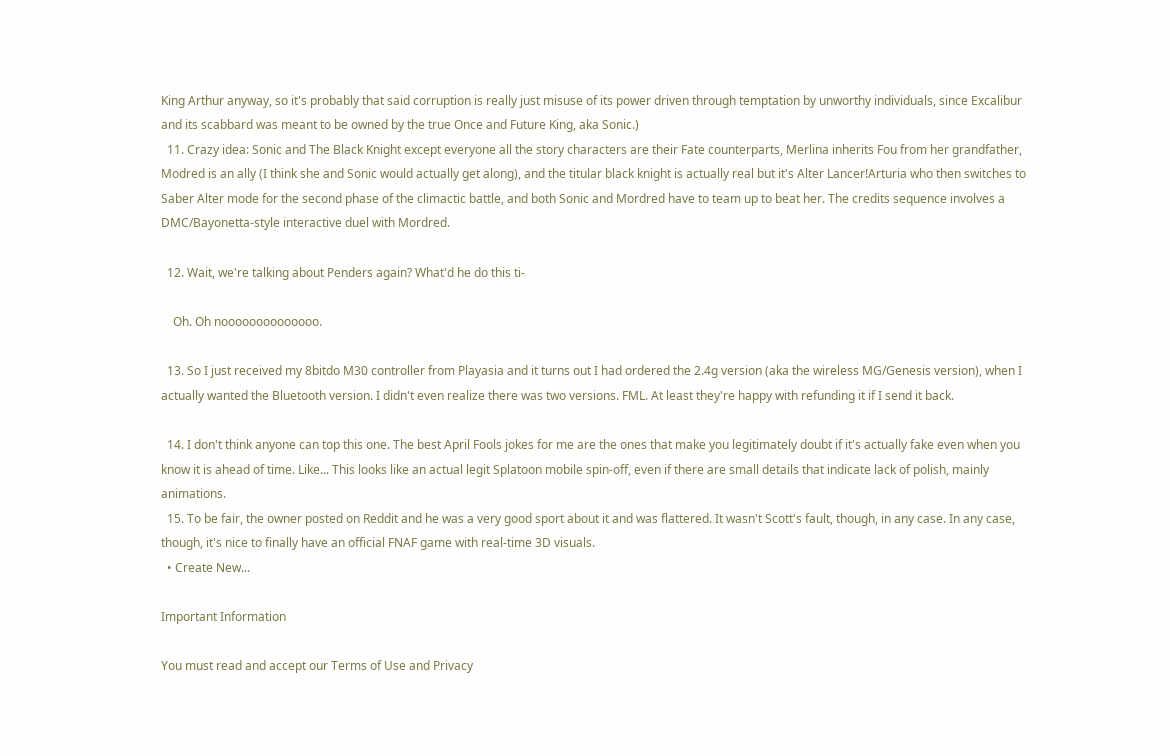King Arthur anyway, so it's probably that said corruption is really just misuse of its power driven through temptation by unworthy individuals, since Excalibur and its scabbard was meant to be owned by the true Once and Future King, aka Sonic.)
  11. Crazy idea: Sonic and The Black Knight except everyone all the story characters are their Fate counterparts, Merlina inherits Fou from her grandfather, Modred is an ally (I think she and Sonic would actually get along), and the titular black knight is actually real but it's Alter Lancer!Arturia who then switches to Saber Alter mode for the second phase of the climactic battle, and both Sonic and Mordred have to team up to beat her. The credits sequence involves a DMC/Bayonetta-style interactive duel with Mordred.

  12. Wait, we're talking about Penders again? What'd he do this ti-

    Oh. Oh noooooooooooooo.

  13. So I just received my 8bitdo M30 controller from Playasia and it turns out I had ordered the 2.4g version (aka the wireless MG/Genesis version), when I actually wanted the Bluetooth version. I didn't even realize there was two versions. FML. At least they're happy with refunding it if I send it back.

  14. I don't think anyone can top this one. The best April Fools jokes for me are the ones that make you legitimately doubt if it's actually fake even when you know it is ahead of time. Like... This looks like an actual legit Splatoon mobile spin-off, even if there are small details that indicate lack of polish, mainly animations.
  15. To be fair, the owner posted on Reddit and he was a very good sport about it and was flattered. It wasn't Scott's fault, though, in any case. In any case, though, it's nice to finally have an official FNAF game with real-time 3D visuals.
  • Create New...

Important Information

You must read and accept our Terms of Use and Privacy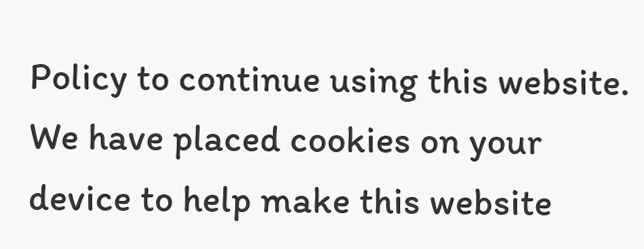Policy to continue using this website. We have placed cookies on your device to help make this website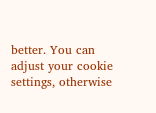better. You can adjust your cookie settings, otherwise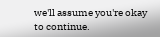we'll assume you're okay to continue.